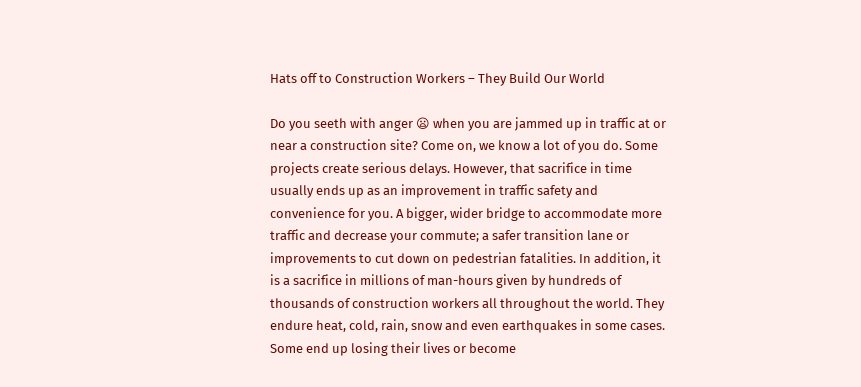Hats off to Construction Workers – They Build Our World

Do you seeth with anger 😦 when you are jammed up in traffic at or near a construction site? Come on, we know a lot of you do. Some projects create serious delays. However, that sacrifice in time usually ends up as an improvement in traffic safety and convenience for you. A bigger, wider bridge to accommodate more traffic and decrease your commute; a safer transition lane or improvements to cut down on pedestrian fatalities. In addition, it is a sacrifice in millions of man-hours given by hundreds of thousands of construction workers all throughout the world. They endure heat, cold, rain, snow and even earthquakes in some cases. Some end up losing their lives or become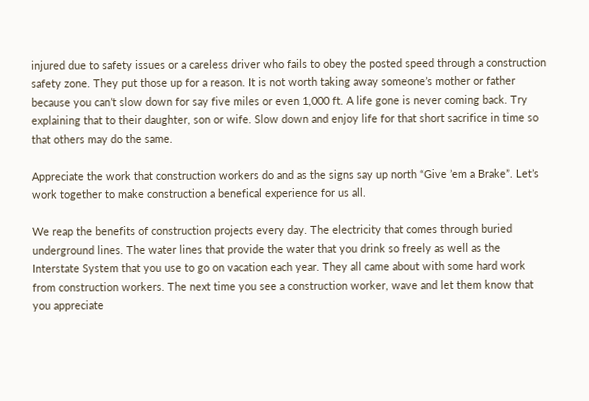injured due to safety issues or a careless driver who fails to obey the posted speed through a construction safety zone. They put those up for a reason. It is not worth taking away someone’s mother or father because you can’t slow down for say five miles or even 1,000 ft. A life gone is never coming back. Try explaining that to their daughter, son or wife. Slow down and enjoy life for that short sacrifice in time so that others may do the same.

Appreciate the work that construction workers do and as the signs say up north “Give ’em a Brake”. Let’s work together to make construction a benefical experience for us all.

We reap the benefits of construction projects every day. The electricity that comes through buried underground lines. The water lines that provide the water that you drink so freely as well as the Interstate System that you use to go on vacation each year. They all came about with some hard work from construction workers. The next time you see a construction worker, wave and let them know that you appreciate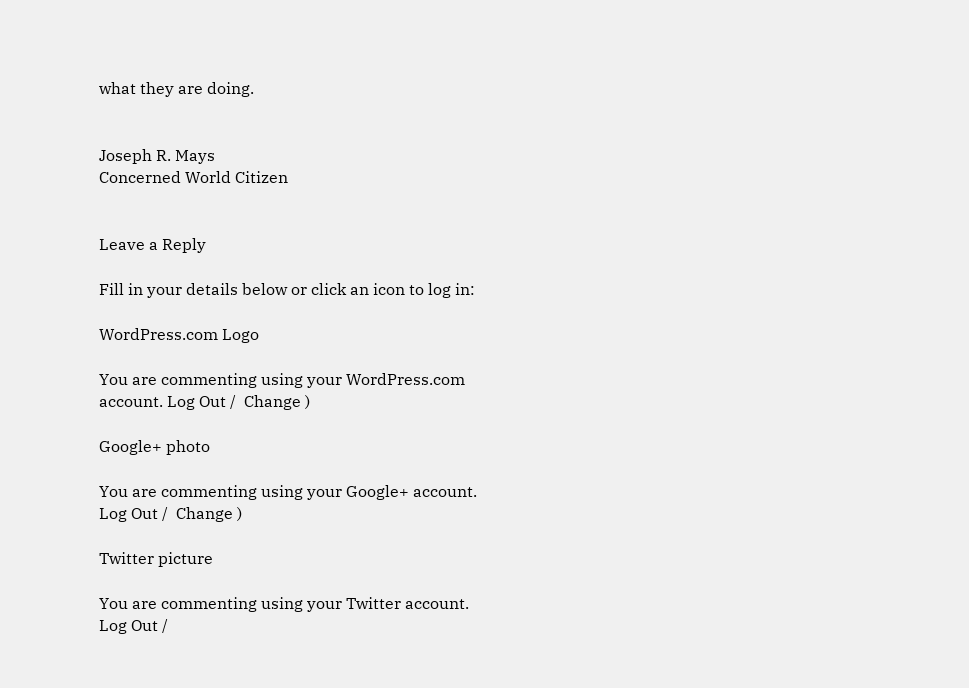what they are doing.


Joseph R. Mays
Concerned World Citizen


Leave a Reply

Fill in your details below or click an icon to log in:

WordPress.com Logo

You are commenting using your WordPress.com account. Log Out /  Change )

Google+ photo

You are commenting using your Google+ account. Log Out /  Change )

Twitter picture

You are commenting using your Twitter account. Log Out /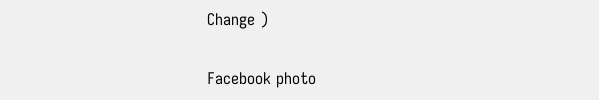Change )

Facebook photo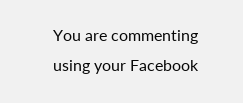You are commenting using your Facebook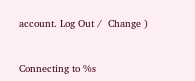account. Log Out /  Change )


Connecting to %s